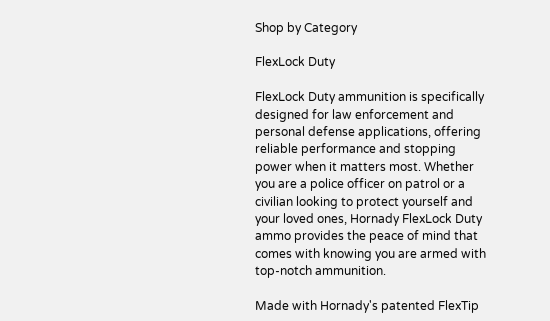Shop by Category

FlexLock Duty

FlexLock Duty ammunition is specifically designed for law enforcement and personal defense applications, offering reliable performance and stopping power when it matters most. Whether you are a police officer on patrol or a civilian looking to protect yourself and your loved ones, Hornady FlexLock Duty ammo provides the peace of mind that comes with knowing you are armed with top-notch ammunition.

Made with Hornady's patented FlexTip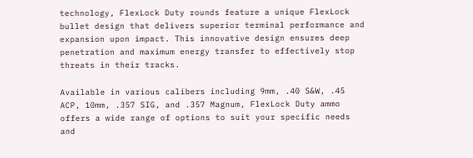technology, FlexLock Duty rounds feature a unique FlexLock bullet design that delivers superior terminal performance and expansion upon impact. This innovative design ensures deep penetration and maximum energy transfer to effectively stop threats in their tracks.

Available in various calibers including 9mm, .40 S&W, .45 ACP, 10mm, .357 SIG, and .357 Magnum, FlexLock Duty ammo offers a wide range of options to suit your specific needs and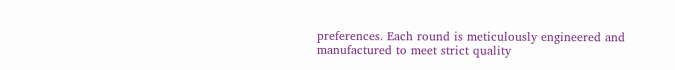preferences. Each round is meticulously engineered and manufactured to meet strict quality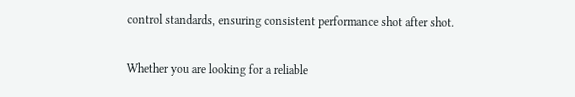control standards, ensuring consistent performance shot after shot.

Whether you are looking for a reliable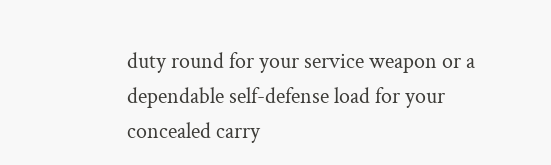duty round for your service weapon or a dependable self-defense load for your concealed carry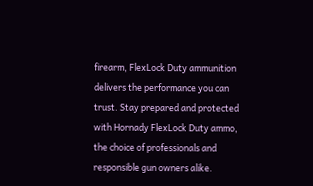firearm, FlexLock Duty ammunition delivers the performance you can trust. Stay prepared and protected with Hornady FlexLock Duty ammo, the choice of professionals and responsible gun owners alike.